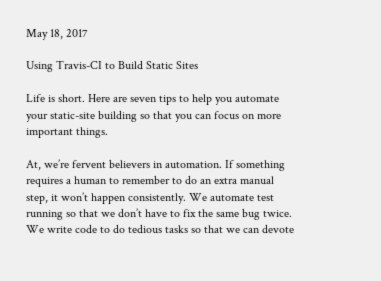May 18, 2017

Using Travis-CI to Build Static Sites

Life is short. Here are seven tips to help you automate your static-site building so that you can focus on more important things.

At, we’re fervent believers in automation. If something requires a human to remember to do an extra manual step, it won’t happen consistently. We automate test running so that we don’t have to fix the same bug twice. We write code to do tedious tasks so that we can devote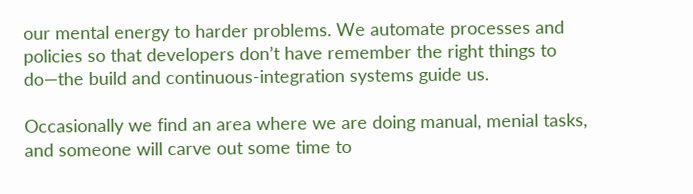our mental energy to harder problems. We automate processes and policies so that developers don’t have remember the right things to do—the build and continuous-integration systems guide us.

Occasionally we find an area where we are doing manual, menial tasks, and someone will carve out some time to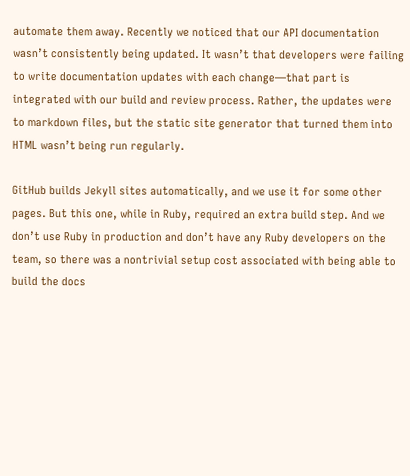automate them away. Recently we noticed that our API documentation wasn’t consistently being updated. It wasn’t that developers were failing to write documentation updates with each change—that part is integrated with our build and review process. Rather, the updates were to markdown files, but the static site generator that turned them into HTML wasn’t being run regularly.

GitHub builds Jekyll sites automatically, and we use it for some other pages. But this one, while in Ruby, required an extra build step. And we don’t use Ruby in production and don’t have any Ruby developers on the team, so there was a nontrivial setup cost associated with being able to build the docs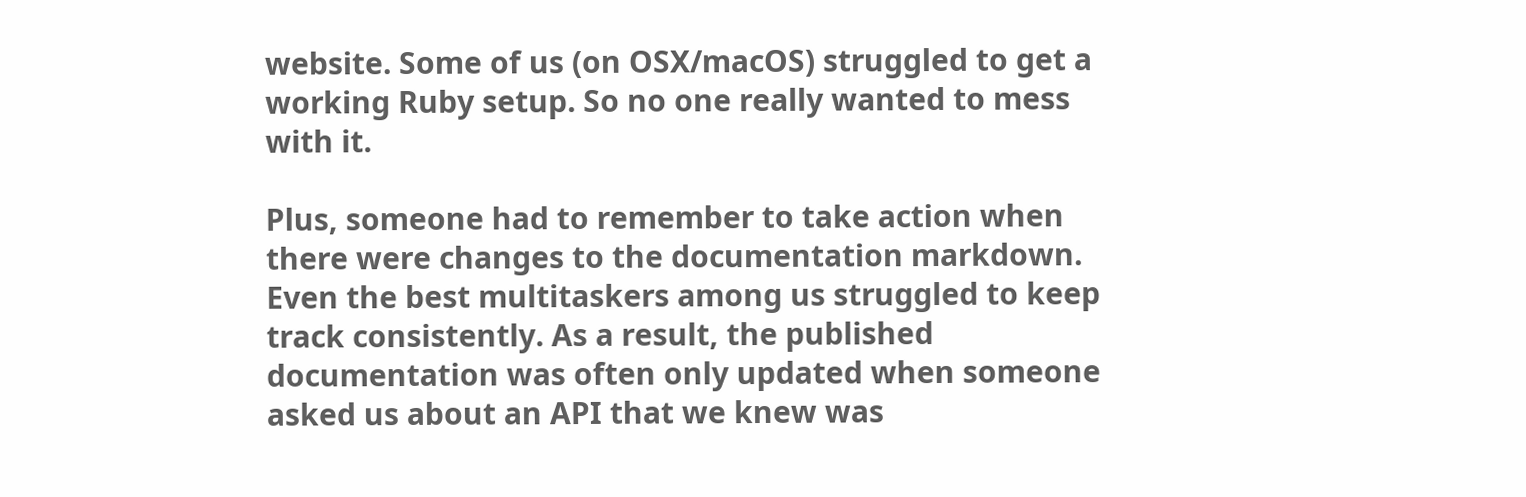website. Some of us (on OSX/macOS) struggled to get a working Ruby setup. So no one really wanted to mess with it.

Plus, someone had to remember to take action when there were changes to the documentation markdown. Even the best multitaskers among us struggled to keep track consistently. As a result, the published documentation was often only updated when someone asked us about an API that we knew was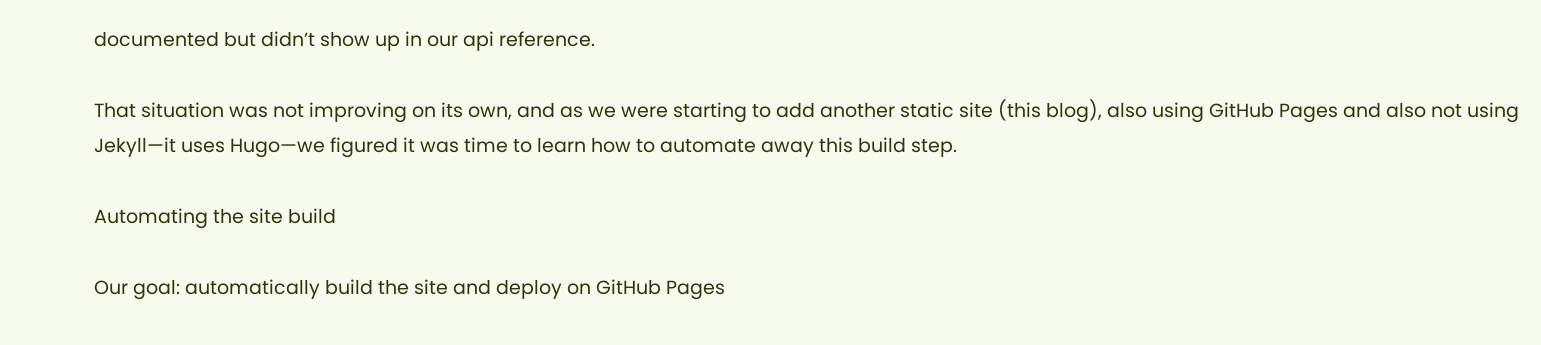documented but didn’t show up in our api reference.

That situation was not improving on its own, and as we were starting to add another static site (this blog), also using GitHub Pages and also not using Jekyll—it uses Hugo—we figured it was time to learn how to automate away this build step.

Automating the site build

Our goal: automatically build the site and deploy on GitHub Pages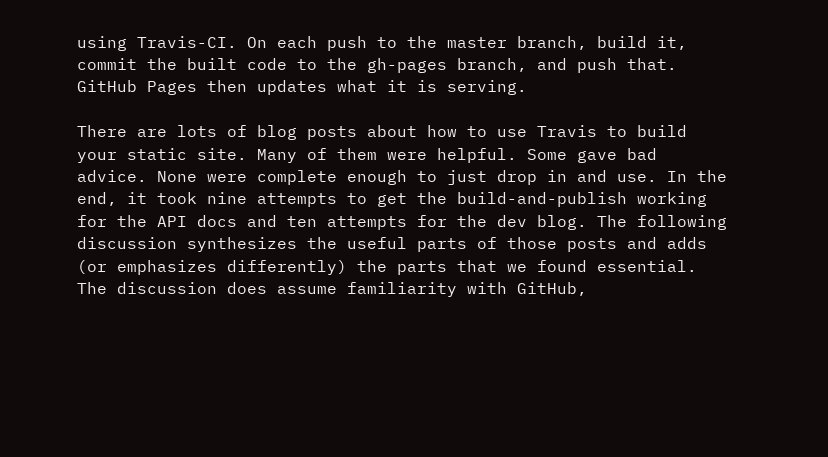using Travis-CI. On each push to the master branch, build it, commit the built code to the gh-pages branch, and push that. GitHub Pages then updates what it is serving.

There are lots of blog posts about how to use Travis to build your static site. Many of them were helpful. Some gave bad advice. None were complete enough to just drop in and use. In the end, it took nine attempts to get the build-and-publish working for the API docs and ten attempts for the dev blog. The following discussion synthesizes the useful parts of those posts and adds (or emphasizes differently) the parts that we found essential. The discussion does assume familiarity with GitHub,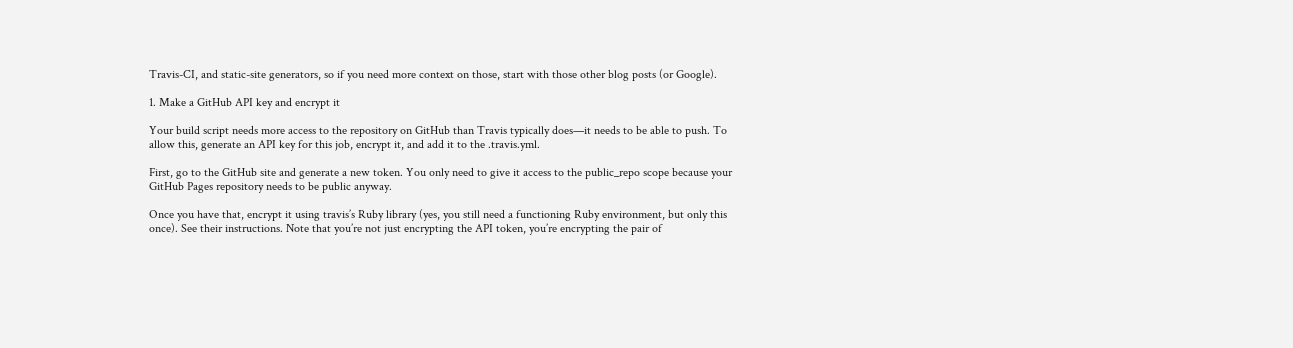Travis-CI, and static-site generators, so if you need more context on those, start with those other blog posts (or Google).

1. Make a GitHub API key and encrypt it

Your build script needs more access to the repository on GitHub than Travis typically does—it needs to be able to push. To allow this, generate an API key for this job, encrypt it, and add it to the .travis.yml.

First, go to the GitHub site and generate a new token. You only need to give it access to the public_repo scope because your GitHub Pages repository needs to be public anyway.

Once you have that, encrypt it using travis’s Ruby library (yes, you still need a functioning Ruby environment, but only this once). See their instructions. Note that you’re not just encrypting the API token, you’re encrypting the pair of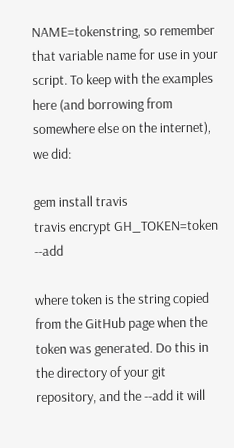NAME=tokenstring, so remember that variable name for use in your script. To keep with the examples here (and borrowing from somewhere else on the internet), we did:

gem install travis
travis encrypt GH_TOKEN=token --add

where token is the string copied from the GitHub page when the token was generated. Do this in the directory of your git repository, and the --add it will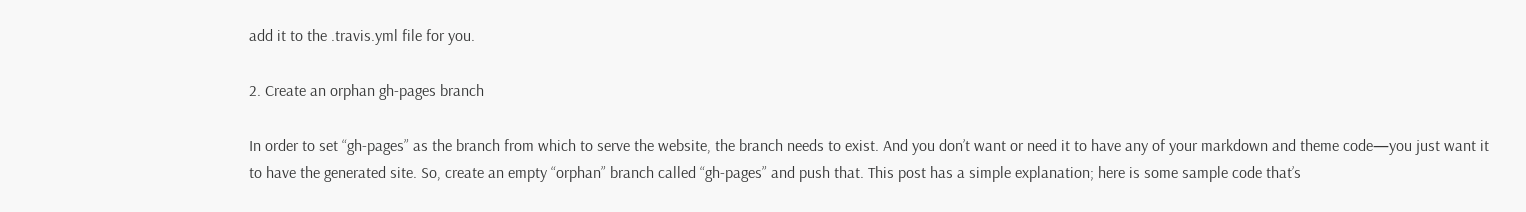add it to the .travis.yml file for you.

2. Create an orphan gh-pages branch

In order to set “gh-pages” as the branch from which to serve the website, the branch needs to exist. And you don’t want or need it to have any of your markdown and theme code—you just want it to have the generated site. So, create an empty “orphan” branch called “gh-pages” and push that. This post has a simple explanation; here is some sample code that’s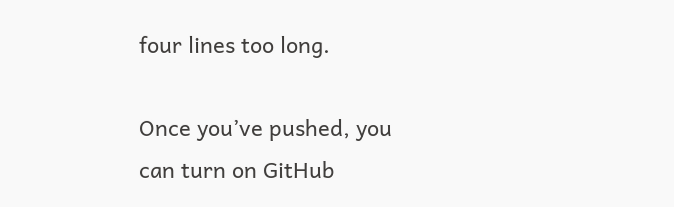four lines too long.

Once you’ve pushed, you can turn on GitHub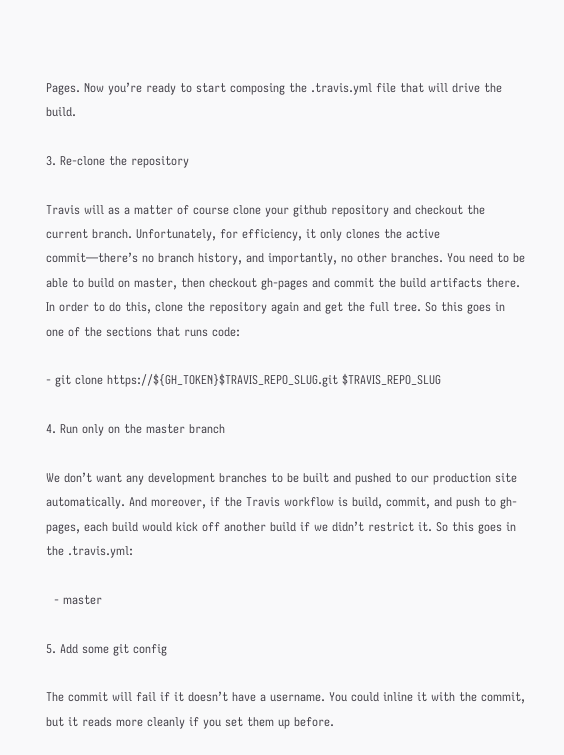Pages. Now you’re ready to start composing the .travis.yml file that will drive the build.

3. Re-clone the repository

Travis will as a matter of course clone your github repository and checkout the current branch. Unfortunately, for efficiency, it only clones the active commit—there’s no branch history, and importantly, no other branches. You need to be able to build on master, then checkout gh-pages and commit the build artifacts there. In order to do this, clone the repository again and get the full tree. So this goes in one of the sections that runs code:

- git clone https://${GH_TOKEN}$TRAVIS_REPO_SLUG.git $TRAVIS_REPO_SLUG

4. Run only on the master branch

We don’t want any development branches to be built and pushed to our production site automatically. And moreover, if the Travis workflow is build, commit, and push to gh-pages, each build would kick off another build if we didn’t restrict it. So this goes in the .travis.yml:

  - master

5. Add some git config

The commit will fail if it doesn’t have a username. You could inline it with the commit, but it reads more cleanly if you set them up before.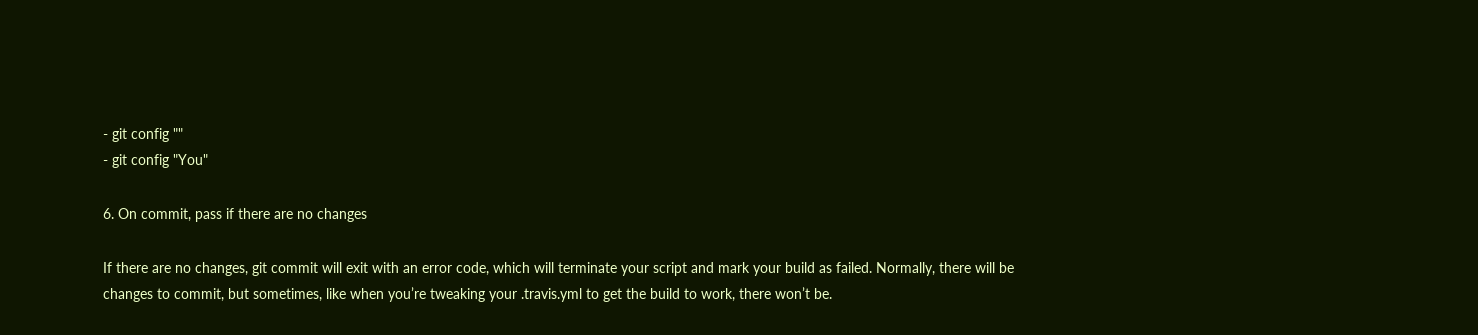- git config ""
- git config "You"

6. On commit, pass if there are no changes

If there are no changes, git commit will exit with an error code, which will terminate your script and mark your build as failed. Normally, there will be changes to commit, but sometimes, like when you’re tweaking your .travis.yml to get the build to work, there won’t be.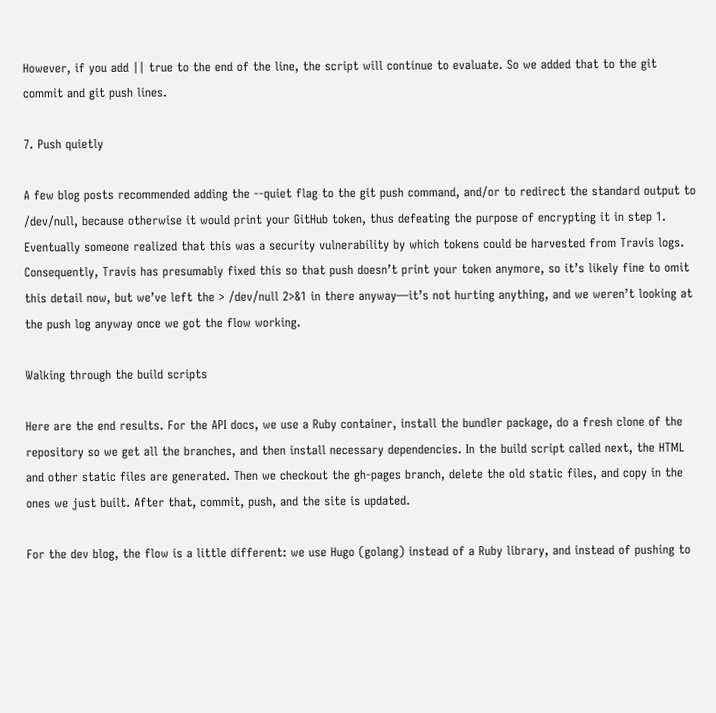However, if you add || true to the end of the line, the script will continue to evaluate. So we added that to the git commit and git push lines.

7. Push quietly

A few blog posts recommended adding the --quiet flag to the git push command, and/or to redirect the standard output to /dev/null, because otherwise it would print your GitHub token, thus defeating the purpose of encrypting it in step 1. Eventually someone realized that this was a security vulnerability by which tokens could be harvested from Travis logs. Consequently, Travis has presumably fixed this so that push doesn’t print your token anymore, so it’s likely fine to omit this detail now, but we’ve left the > /dev/null 2>&1 in there anyway—it’s not hurting anything, and we weren’t looking at the push log anyway once we got the flow working.

Walking through the build scripts

Here are the end results. For the API docs, we use a Ruby container, install the bundler package, do a fresh clone of the repository so we get all the branches, and then install necessary dependencies. In the build script called next, the HTML and other static files are generated. Then we checkout the gh-pages branch, delete the old static files, and copy in the ones we just built. After that, commit, push, and the site is updated.

For the dev blog, the flow is a little different: we use Hugo (golang) instead of a Ruby library, and instead of pushing to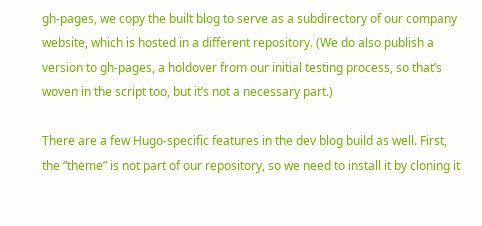gh-pages, we copy the built blog to serve as a subdirectory of our company website, which is hosted in a different repository. (We do also publish a version to gh-pages, a holdover from our initial testing process, so that’s woven in the script too, but it’s not a necessary part.)

There are a few Hugo-specific features in the dev blog build as well. First, the “theme” is not part of our repository, so we need to install it by cloning it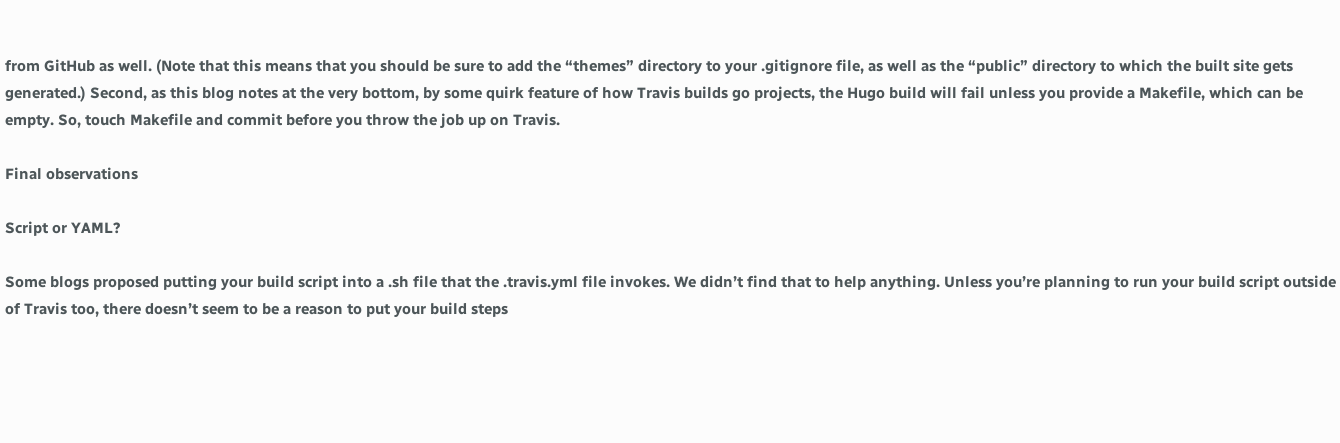from GitHub as well. (Note that this means that you should be sure to add the “themes” directory to your .gitignore file, as well as the “public” directory to which the built site gets generated.) Second, as this blog notes at the very bottom, by some quirk feature of how Travis builds go projects, the Hugo build will fail unless you provide a Makefile, which can be empty. So, touch Makefile and commit before you throw the job up on Travis.

Final observations

Script or YAML?

Some blogs proposed putting your build script into a .sh file that the .travis.yml file invokes. We didn’t find that to help anything. Unless you’re planning to run your build script outside of Travis too, there doesn’t seem to be a reason to put your build steps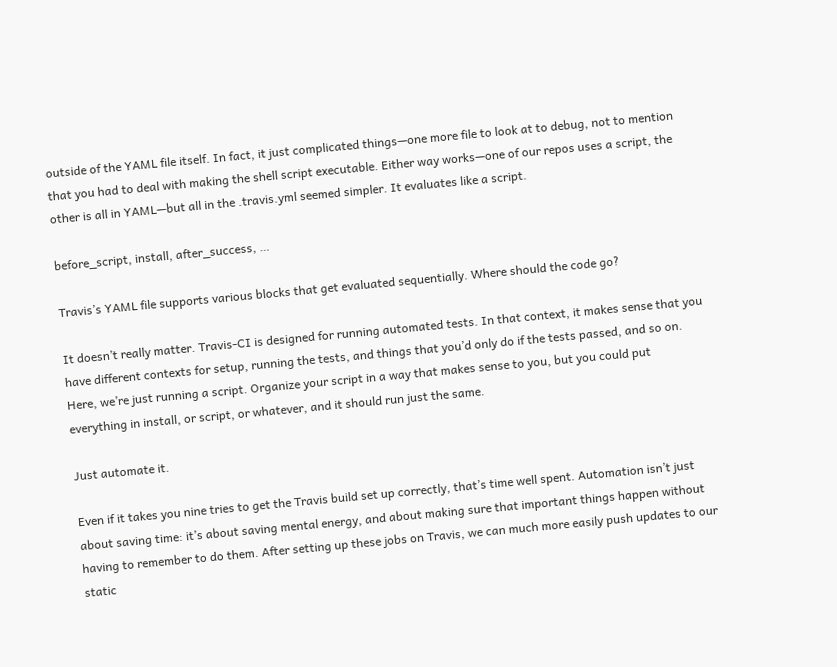outside of the YAML file itself. In fact, it just complicated things—one more file to look at to debug, not to mention that you had to deal with making the shell script executable. Either way works—one of our repos uses a script, the other is all in YAML—but all in the .travis.yml seemed simpler. It evaluates like a script.

before_script, install, after_success, …

Travis’s YAML file supports various blocks that get evaluated sequentially. Where should the code go?

It doesn’t really matter. Travis-CI is designed for running automated tests. In that context, it makes sense that you have different contexts for setup, running the tests, and things that you’d only do if the tests passed, and so on. Here, we’re just running a script. Organize your script in a way that makes sense to you, but you could put everything in install, or script, or whatever, and it should run just the same.

Just automate it.

Even if it takes you nine tries to get the Travis build set up correctly, that’s time well spent. Automation isn’t just about saving time: it’s about saving mental energy, and about making sure that important things happen without having to remember to do them. After setting up these jobs on Travis, we can much more easily push updates to our static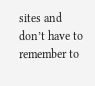sites and don’t have to remember to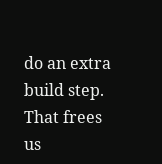do an extra build step. That frees us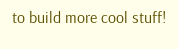to build more cool stuff!